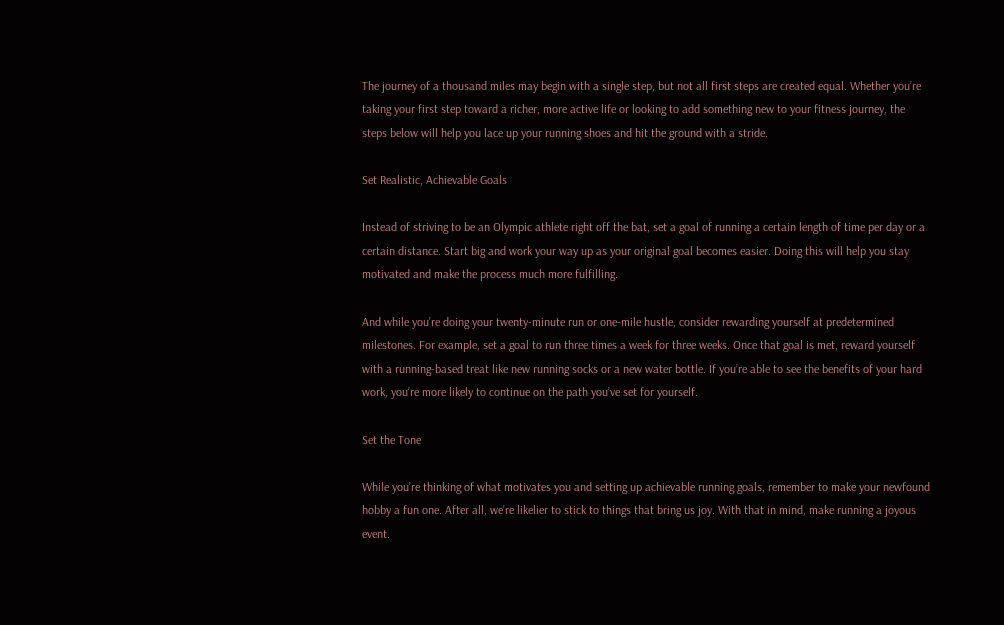The journey of a thousand miles may begin with a single step, but not all first steps are created equal. Whether you’re taking your first step toward a richer, more active life or looking to add something new to your fitness journey, the steps below will help you lace up your running shoes and hit the ground with a stride.

Set Realistic, Achievable Goals

Instead of striving to be an Olympic athlete right off the bat, set a goal of running a certain length of time per day or a certain distance. Start big and work your way up as your original goal becomes easier. Doing this will help you stay motivated and make the process much more fulfilling.

And while you’re doing your twenty-minute run or one-mile hustle, consider rewarding yourself at predetermined milestones. For example, set a goal to run three times a week for three weeks. Once that goal is met, reward yourself with a running-based treat like new running socks or a new water bottle. If you’re able to see the benefits of your hard work, you’re more likely to continue on the path you’ve set for yourself.

Set the Tone

While you’re thinking of what motivates you and setting up achievable running goals, remember to make your newfound hobby a fun one. After all, we’re likelier to stick to things that bring us joy. With that in mind, make running a joyous event.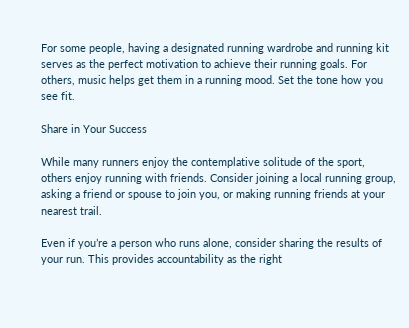For some people, having a designated running wardrobe and running kit serves as the perfect motivation to achieve their running goals. For others, music helps get them in a running mood. Set the tone how you see fit.

Share in Your Success

While many runners enjoy the contemplative solitude of the sport, others enjoy running with friends. Consider joining a local running group, asking a friend or spouse to join you, or making running friends at your nearest trail.

Even if you’re a person who runs alone, consider sharing the results of your run. This provides accountability as the right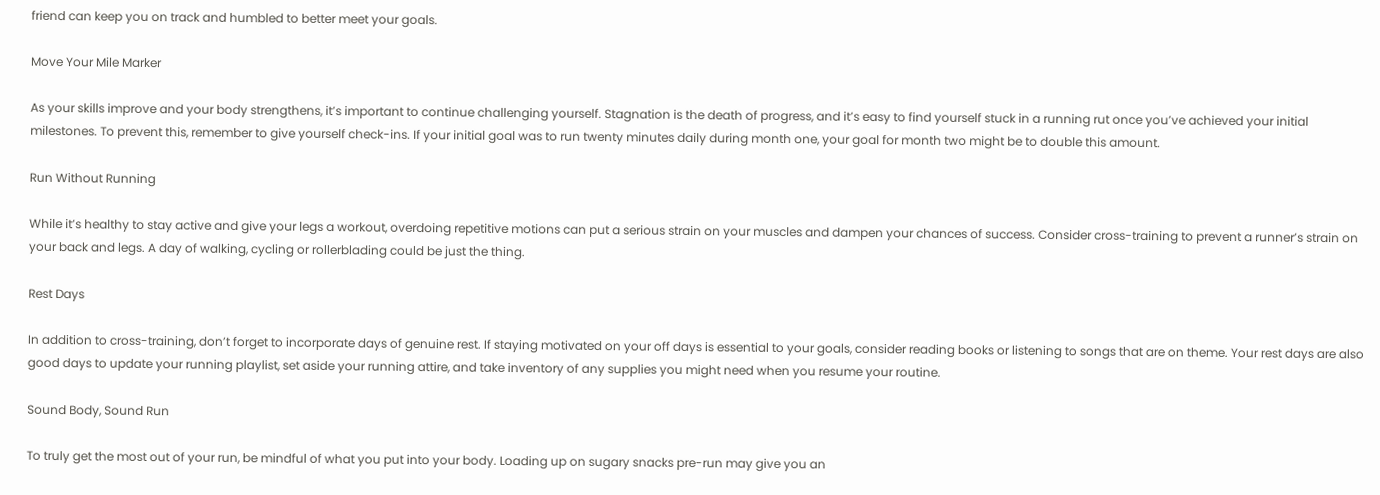friend can keep you on track and humbled to better meet your goals.

Move Your Mile Marker

As your skills improve and your body strengthens, it’s important to continue challenging yourself. Stagnation is the death of progress, and it’s easy to find yourself stuck in a running rut once you’ve achieved your initial milestones. To prevent this, remember to give yourself check-ins. If your initial goal was to run twenty minutes daily during month one, your goal for month two might be to double this amount.

Run Without Running

While it’s healthy to stay active and give your legs a workout, overdoing repetitive motions can put a serious strain on your muscles and dampen your chances of success. Consider cross-training to prevent a runner’s strain on your back and legs. A day of walking, cycling or rollerblading could be just the thing.

Rest Days

In addition to cross-training, don’t forget to incorporate days of genuine rest. If staying motivated on your off days is essential to your goals, consider reading books or listening to songs that are on theme. Your rest days are also good days to update your running playlist, set aside your running attire, and take inventory of any supplies you might need when you resume your routine.

Sound Body, Sound Run

To truly get the most out of your run, be mindful of what you put into your body. Loading up on sugary snacks pre-run may give you an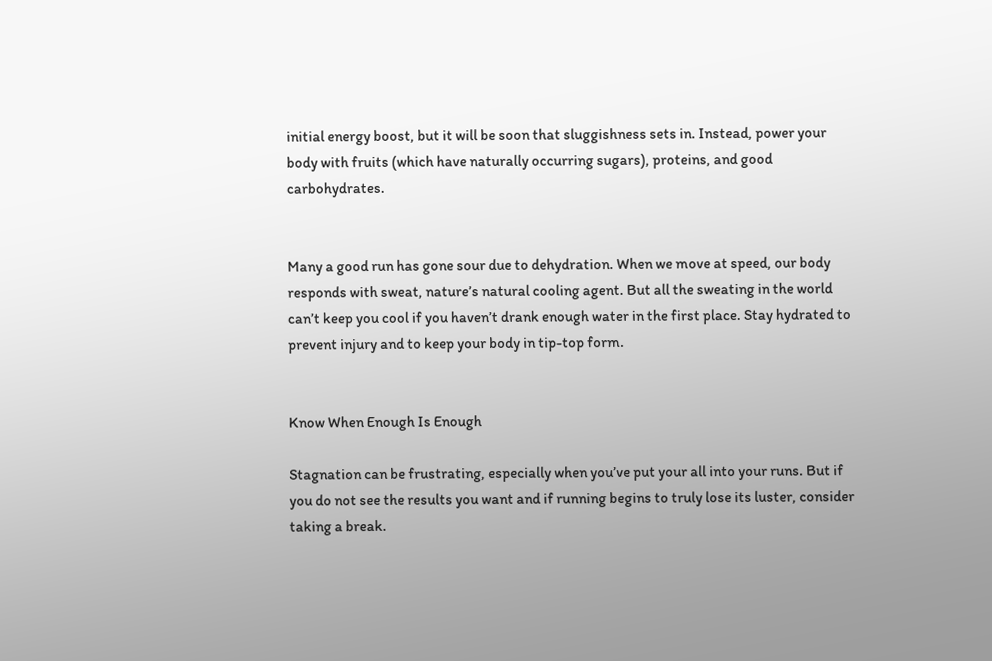initial energy boost, but it will be soon that sluggishness sets in. Instead, power your body with fruits (which have naturally occurring sugars), proteins, and good carbohydrates.


Many a good run has gone sour due to dehydration. When we move at speed, our body responds with sweat, nature’s natural cooling agent. But all the sweating in the world can’t keep you cool if you haven’t drank enough water in the first place. Stay hydrated to prevent injury and to keep your body in tip-top form.


Know When Enough Is Enough

Stagnation can be frustrating, especially when you’ve put your all into your runs. But if you do not see the results you want and if running begins to truly lose its luster, consider taking a break.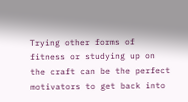Trying other forms of fitness or studying up on the craft can be the perfect motivators to get back into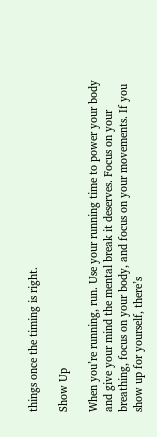things once the timing is right.

Show Up

When you’re running, run. Use your running time to power your body and give your mind the mental break it deserves. Focus on your breathing, focus on your body, and focus on your movements. If you show up for yourself, there’s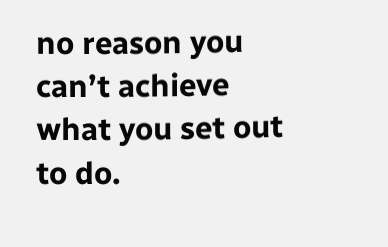no reason you can’t achieve what you set out to do.